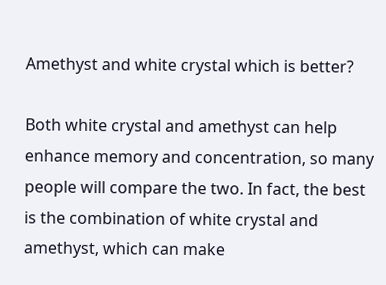Amethyst and white crystal which is better?

Both white crystal and amethyst can help enhance memory and concentration, so many people will compare the two. In fact, the best is the combination of white crystal and amethyst, which can make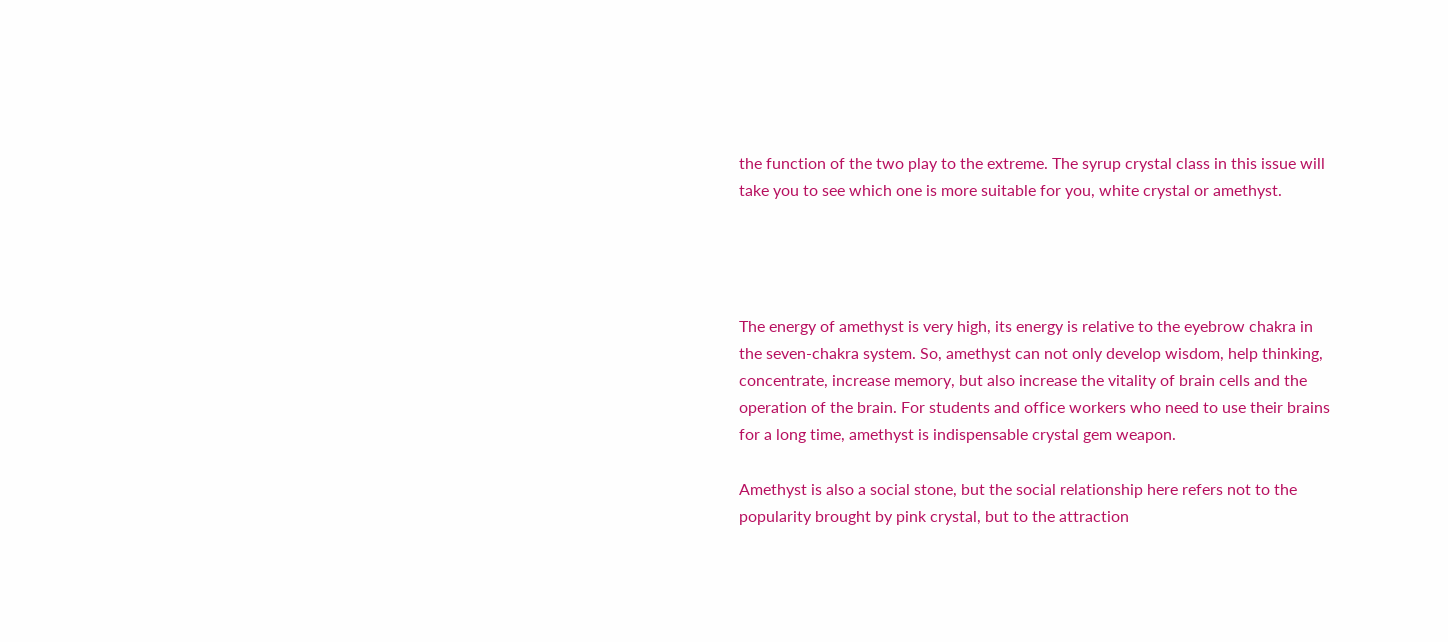the function of the two play to the extreme. The syrup crystal class in this issue will take you to see which one is more suitable for you, white crystal or amethyst.




The energy of amethyst is very high, its energy is relative to the eyebrow chakra in the seven-chakra system. So, amethyst can not only develop wisdom, help thinking, concentrate, increase memory, but also increase the vitality of brain cells and the operation of the brain. For students and office workers who need to use their brains for a long time, amethyst is indispensable crystal gem weapon.

Amethyst is also a social stone, but the social relationship here refers not to the popularity brought by pink crystal, but to the attraction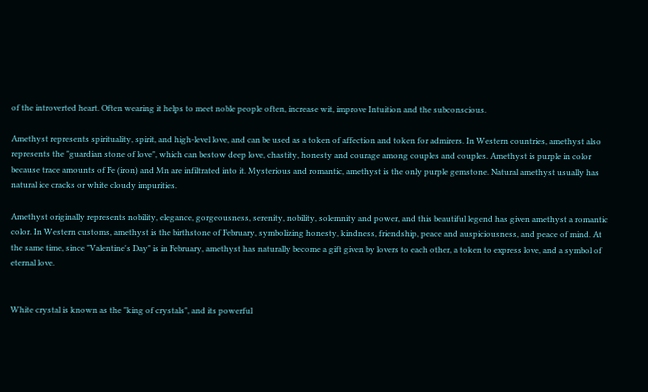of the introverted heart. Often wearing it helps to meet noble people often, increase wit, improve Intuition and the subconscious.

Amethyst represents spirituality, spirit, and high-level love, and can be used as a token of affection and token for admirers. In Western countries, amethyst also represents the "guardian stone of love", which can bestow deep love, chastity, honesty and courage among couples and couples. Amethyst is purple in color because trace amounts of Fe (iron) and Mn are infiltrated into it. Mysterious and romantic, amethyst is the only purple gemstone. Natural amethyst usually has natural ice cracks or white cloudy impurities.

Amethyst originally represents nobility, elegance, gorgeousness, serenity, nobility, solemnity and power, and this beautiful legend has given amethyst a romantic color. In Western customs, amethyst is the birthstone of February, symbolizing honesty, kindness, friendship, peace and auspiciousness, and peace of mind. At the same time, since "Valentine's Day" is in February, amethyst has naturally become a gift given by lovers to each other, a token to express love, and a symbol of eternal love.


White crystal is known as the "king of crystals", and its powerful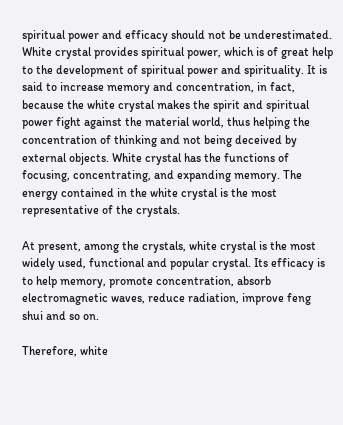spiritual power and efficacy should not be underestimated. White crystal provides spiritual power, which is of great help to the development of spiritual power and spirituality. It is said to increase memory and concentration, in fact, because the white crystal makes the spirit and spiritual power fight against the material world, thus helping the concentration of thinking and not being deceived by external objects. White crystal has the functions of focusing, concentrating, and expanding memory. The energy contained in the white crystal is the most representative of the crystals.

At present, among the crystals, white crystal is the most widely used, functional and popular crystal. Its efficacy is to help memory, promote concentration, absorb electromagnetic waves, reduce radiation, improve feng shui and so on.

Therefore, white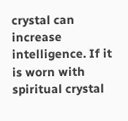crystal can increase intelligence. If it is worn with spiritual crystal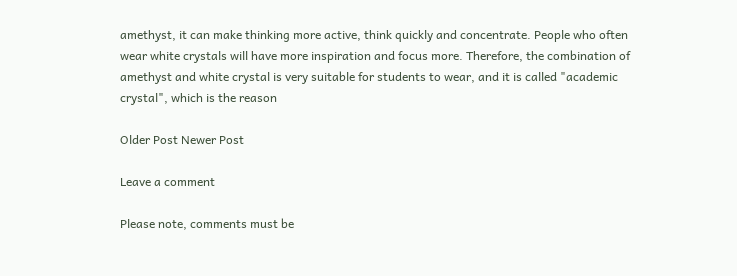amethyst, it can make thinking more active, think quickly and concentrate. People who often wear white crystals will have more inspiration and focus more. Therefore, the combination of amethyst and white crystal is very suitable for students to wear, and it is called "academic crystal", which is the reason

Older Post Newer Post

Leave a comment

Please note, comments must be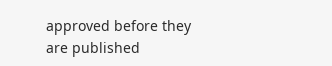approved before they are published